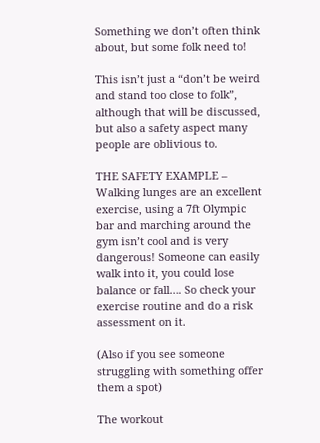Something we don’t often think about, but some folk need to!

This isn’t just a “don’t be weird and stand too close to folk”, although that will be discussed, but also a safety aspect many people are oblivious to.

THE SAFETY EXAMPLE – Walking lunges are an excellent exercise, using a 7ft Olympic bar and marching around the gym isn’t cool and is very dangerous! Someone can easily walk into it, you could lose balance or fall…. So check your exercise routine and do a risk assessment on it.

(Also if you see someone struggling with something offer them a spot)

The workout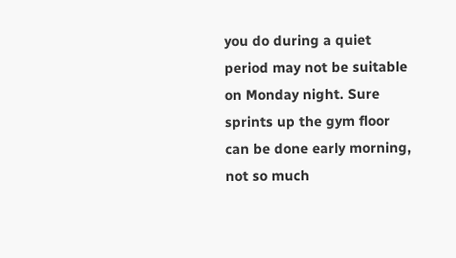you do during a quiet period may not be suitable on Monday night. Sure sprints up the gym floor can be done early morning, not so much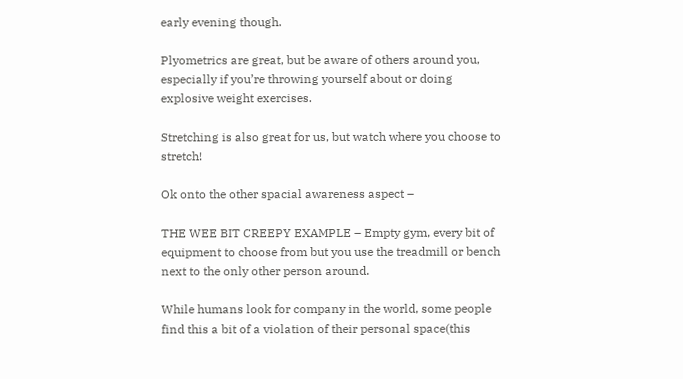early evening though.

Plyometrics are great, but be aware of others around you, especially if you’re throwing yourself about or doing explosive weight exercises.

Stretching is also great for us, but watch where you choose to stretch!

Ok onto the other spacial awareness aspect –

THE WEE BIT CREEPY EXAMPLE – Empty gym, every bit of equipment to choose from but you use the treadmill or bench next to the only other person around.

While humans look for company in the world, some people find this a bit of a violation of their personal space(this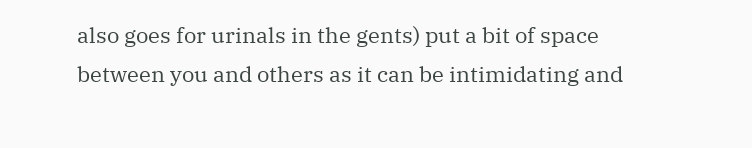also goes for urinals in the gents) put a bit of space between you and others as it can be intimidating and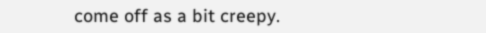come off as a bit creepy.